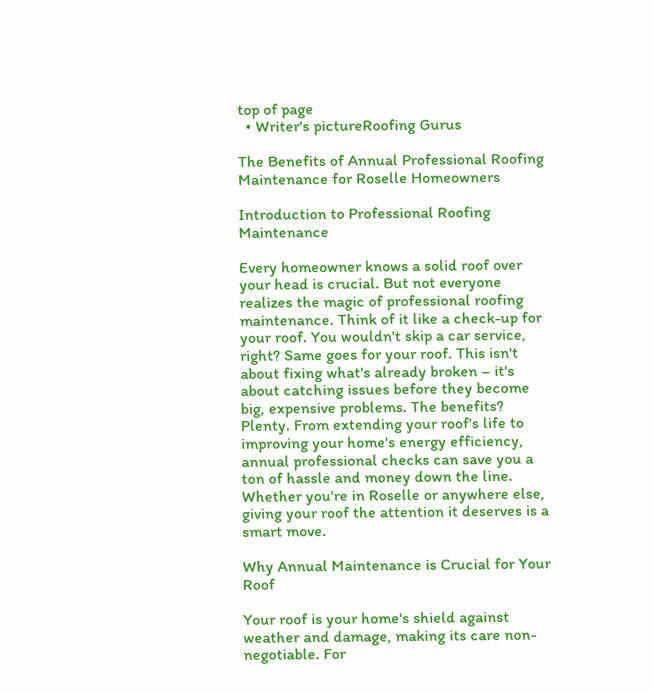top of page
  • Writer's pictureRoofing Gurus

The Benefits of Annual Professional Roofing Maintenance for Roselle Homeowners

Introduction to Professional Roofing Maintenance

Every homeowner knows a solid roof over your head is crucial. But not everyone realizes the magic of professional roofing maintenance. Think of it like a check-up for your roof. You wouldn't skip a car service, right? Same goes for your roof. This isn't about fixing what's already broken – it's about catching issues before they become big, expensive problems. The benefits? Plenty. From extending your roof's life to improving your home's energy efficiency, annual professional checks can save you a ton of hassle and money down the line. Whether you're in Roselle or anywhere else, giving your roof the attention it deserves is a smart move.

Why Annual Maintenance is Crucial for Your Roof

Your roof is your home's shield against weather and damage, making its care non-negotiable. For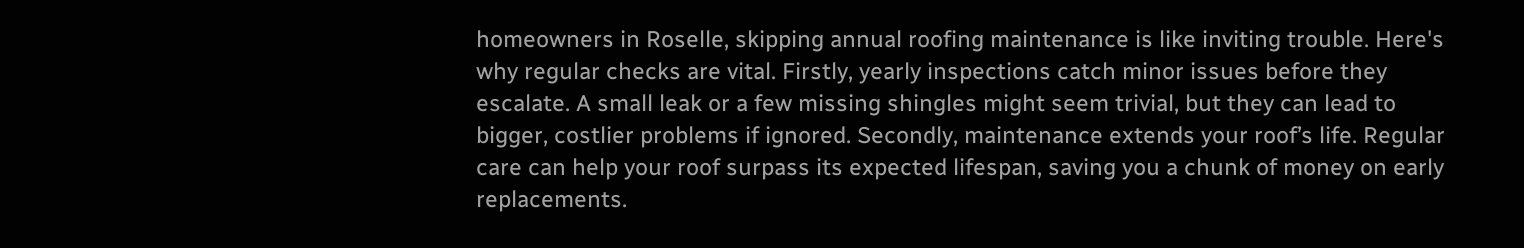homeowners in Roselle, skipping annual roofing maintenance is like inviting trouble. Here's why regular checks are vital. Firstly, yearly inspections catch minor issues before they escalate. A small leak or a few missing shingles might seem trivial, but they can lead to bigger, costlier problems if ignored. Secondly, maintenance extends your roof’s life. Regular care can help your roof surpass its expected lifespan, saving you a chunk of money on early replacements.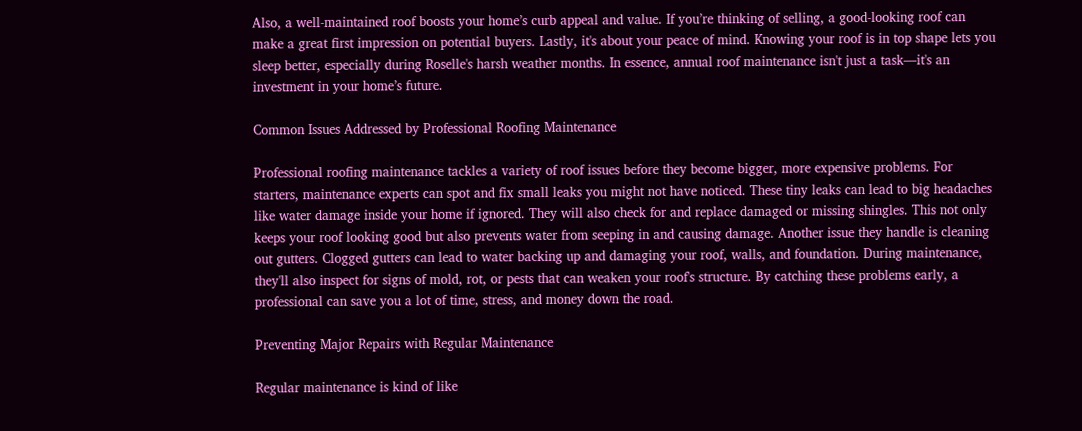Also, a well-maintained roof boosts your home’s curb appeal and value. If you’re thinking of selling, a good-looking roof can make a great first impression on potential buyers. Lastly, it's about your peace of mind. Knowing your roof is in top shape lets you sleep better, especially during Roselle's harsh weather months. In essence, annual roof maintenance isn't just a task—it's an investment in your home’s future.

Common Issues Addressed by Professional Roofing Maintenance

Professional roofing maintenance tackles a variety of roof issues before they become bigger, more expensive problems. For starters, maintenance experts can spot and fix small leaks you might not have noticed. These tiny leaks can lead to big headaches like water damage inside your home if ignored. They will also check for and replace damaged or missing shingles. This not only keeps your roof looking good but also prevents water from seeping in and causing damage. Another issue they handle is cleaning out gutters. Clogged gutters can lead to water backing up and damaging your roof, walls, and foundation. During maintenance, they'll also inspect for signs of mold, rot, or pests that can weaken your roof's structure. By catching these problems early, a professional can save you a lot of time, stress, and money down the road.

Preventing Major Repairs with Regular Maintenance

Regular maintenance is kind of like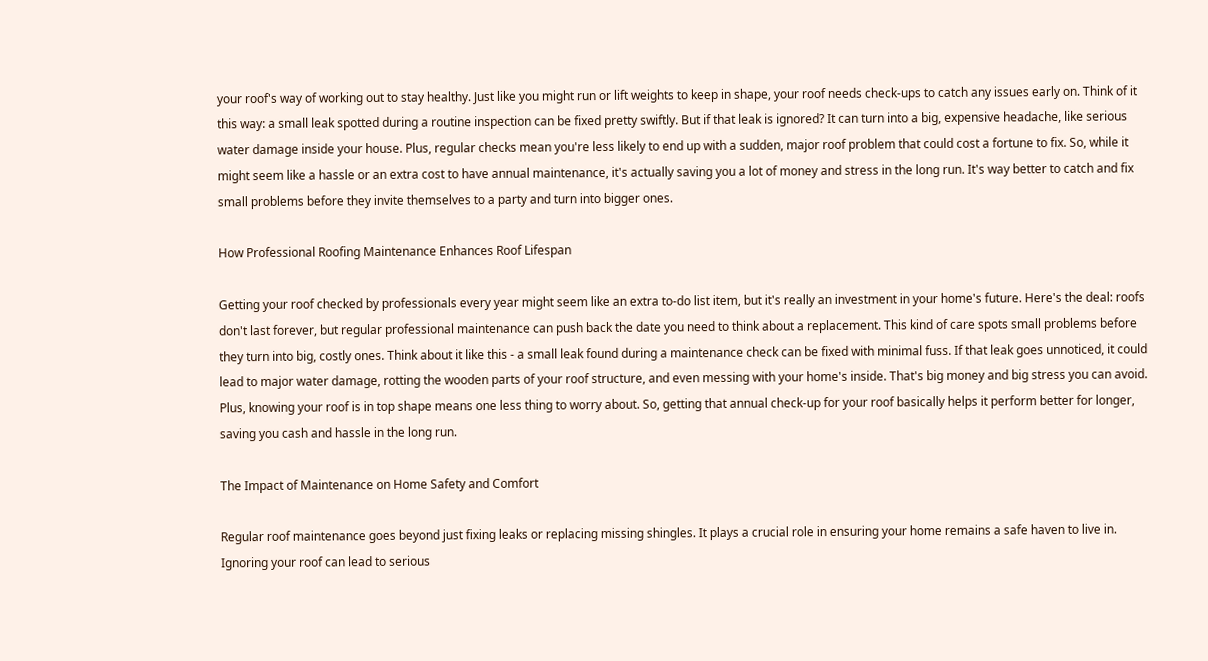your roof's way of working out to stay healthy. Just like you might run or lift weights to keep in shape, your roof needs check-ups to catch any issues early on. Think of it this way: a small leak spotted during a routine inspection can be fixed pretty swiftly. But if that leak is ignored? It can turn into a big, expensive headache, like serious water damage inside your house. Plus, regular checks mean you're less likely to end up with a sudden, major roof problem that could cost a fortune to fix. So, while it might seem like a hassle or an extra cost to have annual maintenance, it's actually saving you a lot of money and stress in the long run. It's way better to catch and fix small problems before they invite themselves to a party and turn into bigger ones.

How Professional Roofing Maintenance Enhances Roof Lifespan

Getting your roof checked by professionals every year might seem like an extra to-do list item, but it's really an investment in your home's future. Here's the deal: roofs don't last forever, but regular professional maintenance can push back the date you need to think about a replacement. This kind of care spots small problems before they turn into big, costly ones. Think about it like this - a small leak found during a maintenance check can be fixed with minimal fuss. If that leak goes unnoticed, it could lead to major water damage, rotting the wooden parts of your roof structure, and even messing with your home's inside. That's big money and big stress you can avoid. Plus, knowing your roof is in top shape means one less thing to worry about. So, getting that annual check-up for your roof basically helps it perform better for longer, saving you cash and hassle in the long run.

The Impact of Maintenance on Home Safety and Comfort

Regular roof maintenance goes beyond just fixing leaks or replacing missing shingles. It plays a crucial role in ensuring your home remains a safe haven to live in. Ignoring your roof can lead to serious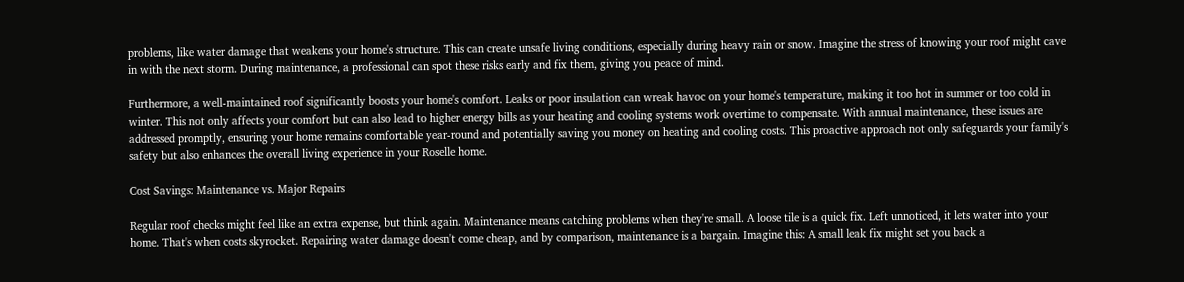problems, like water damage that weakens your home's structure. This can create unsafe living conditions, especially during heavy rain or snow. Imagine the stress of knowing your roof might cave in with the next storm. During maintenance, a professional can spot these risks early and fix them, giving you peace of mind.

Furthermore, a well-maintained roof significantly boosts your home's comfort. Leaks or poor insulation can wreak havoc on your home's temperature, making it too hot in summer or too cold in winter. This not only affects your comfort but can also lead to higher energy bills as your heating and cooling systems work overtime to compensate. With annual maintenance, these issues are addressed promptly, ensuring your home remains comfortable year-round and potentially saving you money on heating and cooling costs. This proactive approach not only safeguards your family's safety but also enhances the overall living experience in your Roselle home.

Cost Savings: Maintenance vs. Major Repairs

Regular roof checks might feel like an extra expense, but think again. Maintenance means catching problems when they're small. A loose tile is a quick fix. Left unnoticed, it lets water into your home. That's when costs skyrocket. Repairing water damage doesn't come cheap, and by comparison, maintenance is a bargain. Imagine this: A small leak fix might set you back a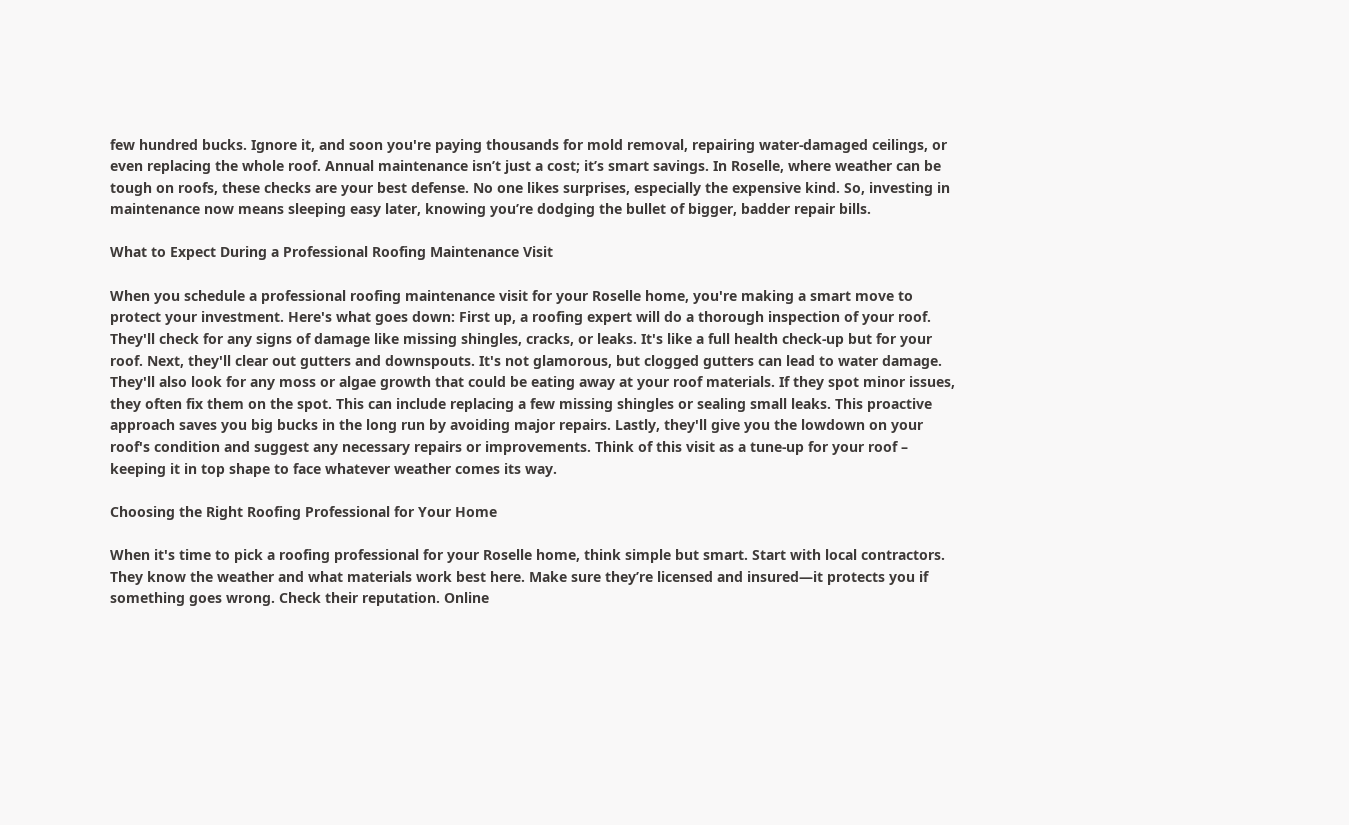few hundred bucks. Ignore it, and soon you're paying thousands for mold removal, repairing water-damaged ceilings, or even replacing the whole roof. Annual maintenance isn’t just a cost; it’s smart savings. In Roselle, where weather can be tough on roofs, these checks are your best defense. No one likes surprises, especially the expensive kind. So, investing in maintenance now means sleeping easy later, knowing you’re dodging the bullet of bigger, badder repair bills.

What to Expect During a Professional Roofing Maintenance Visit

When you schedule a professional roofing maintenance visit for your Roselle home, you're making a smart move to protect your investment. Here's what goes down: First up, a roofing expert will do a thorough inspection of your roof. They'll check for any signs of damage like missing shingles, cracks, or leaks. It's like a full health check-up but for your roof. Next, they'll clear out gutters and downspouts. It's not glamorous, but clogged gutters can lead to water damage. They'll also look for any moss or algae growth that could be eating away at your roof materials. If they spot minor issues, they often fix them on the spot. This can include replacing a few missing shingles or sealing small leaks. This proactive approach saves you big bucks in the long run by avoiding major repairs. Lastly, they'll give you the lowdown on your roof's condition and suggest any necessary repairs or improvements. Think of this visit as a tune-up for your roof – keeping it in top shape to face whatever weather comes its way.

Choosing the Right Roofing Professional for Your Home

When it's time to pick a roofing professional for your Roselle home, think simple but smart. Start with local contractors. They know the weather and what materials work best here. Make sure they’re licensed and insured—it protects you if something goes wrong. Check their reputation. Online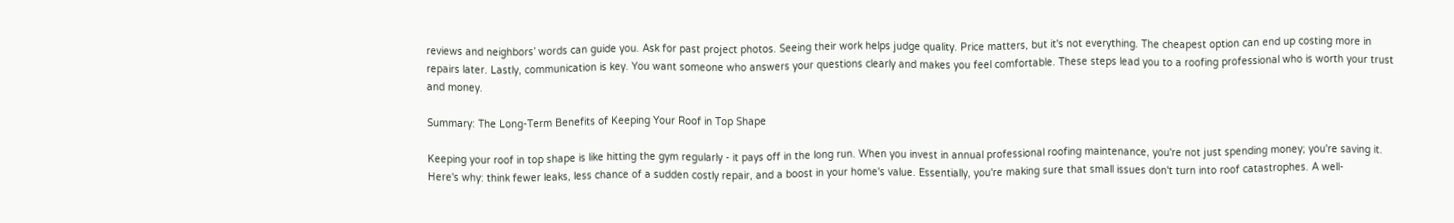reviews and neighbors’ words can guide you. Ask for past project photos. Seeing their work helps judge quality. Price matters, but it's not everything. The cheapest option can end up costing more in repairs later. Lastly, communication is key. You want someone who answers your questions clearly and makes you feel comfortable. These steps lead you to a roofing professional who is worth your trust and money.

Summary: The Long-Term Benefits of Keeping Your Roof in Top Shape

Keeping your roof in top shape is like hitting the gym regularly - it pays off in the long run. When you invest in annual professional roofing maintenance, you're not just spending money; you're saving it. Here's why: think fewer leaks, less chance of a sudden costly repair, and a boost in your home's value. Essentially, you're making sure that small issues don't turn into roof catastrophes. A well-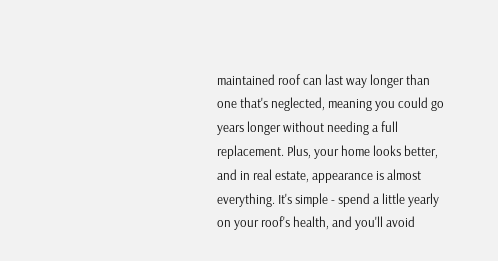maintained roof can last way longer than one that's neglected, meaning you could go years longer without needing a full replacement. Plus, your home looks better, and in real estate, appearance is almost everything. It's simple - spend a little yearly on your roof's health, and you'll avoid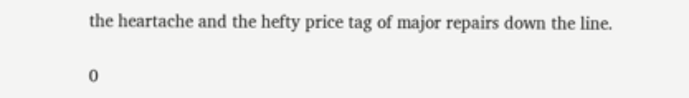the heartache and the hefty price tag of major repairs down the line.

0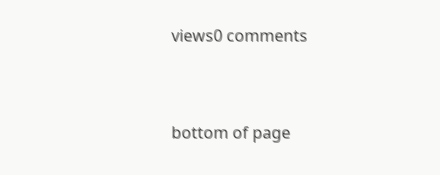views0 comments


bottom of page